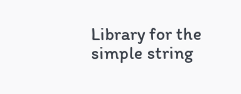Library for the simple string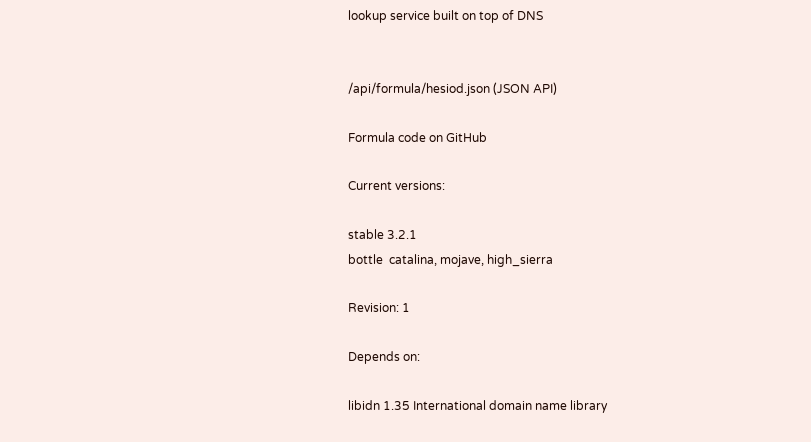lookup service built on top of DNS


/api/formula/hesiod.json (JSON API)

Formula code on GitHub

Current versions:

stable 3.2.1
bottle  catalina, mojave, high_sierra

Revision: 1

Depends on:

libidn 1.35 International domain name library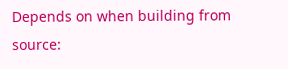Depends on when building from source: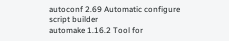autoconf 2.69 Automatic configure script builder
automake 1.16.2 Tool for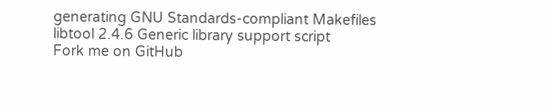generating GNU Standards-compliant Makefiles
libtool 2.4.6 Generic library support script
Fork me on GitHub